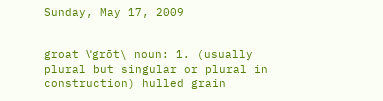Sunday, May 17, 2009


groat \ˈgrōt\ noun: 1. (usually plural but singular or plural in construction) hulled grain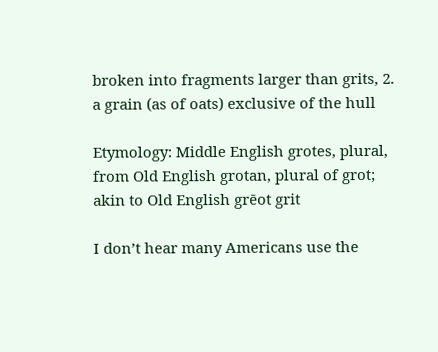broken into fragments larger than grits, 2. a grain (as of oats) exclusive of the hull

Etymology: Middle English grotes, plural, from Old English grotan, plural of grot; akin to Old English grēot grit

I don’t hear many Americans use the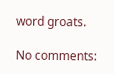word groats.

No comments: